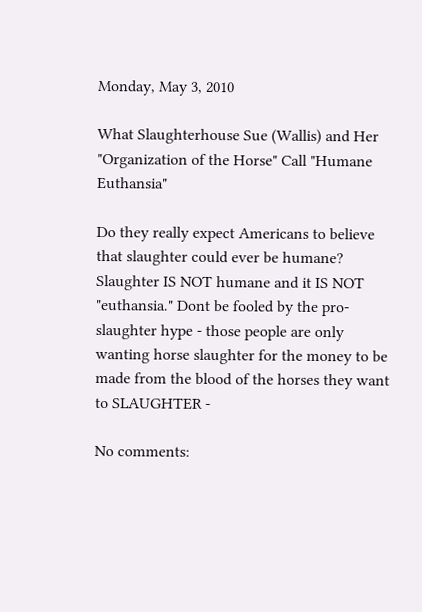Monday, May 3, 2010

What Slaughterhouse Sue (Wallis) and Her "Organization of the Horse" Call "Humane Euthansia"

Do they really expect Americans to believe that slaughter could ever be humane? Slaughter IS NOT humane and it IS NOT "euthansia." Dont be fooled by the pro-slaughter hype - those people are only wanting horse slaughter for the money to be made from the blood of the horses they want to SLAUGHTER -

No comments: